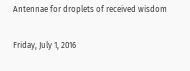Antennae for droplets of received wisdom

Friday, July 1, 2016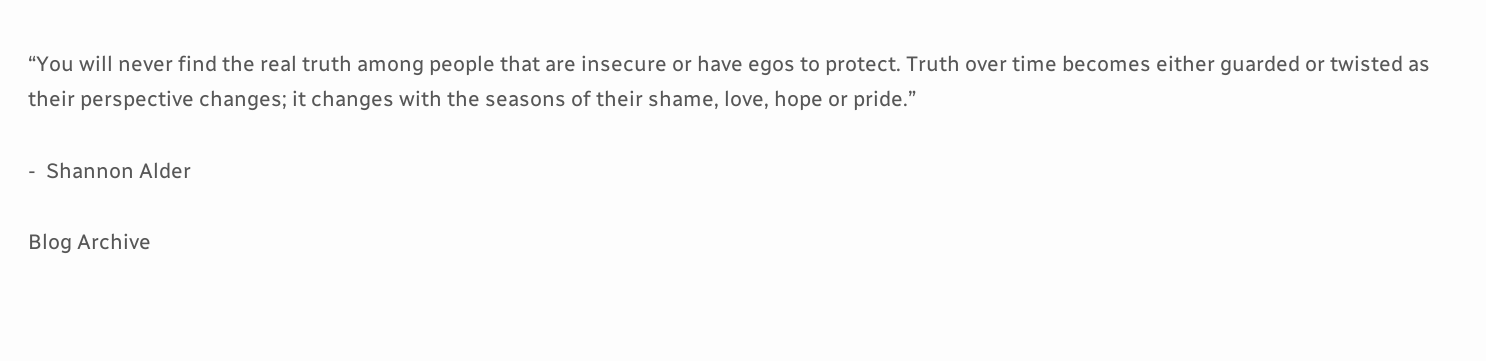“You will never find the real truth among people that are insecure or have egos to protect. Truth over time becomes either guarded or twisted as their perspective changes; it changes with the seasons of their shame, love, hope or pride.”

-  Shannon Alder

Blog Archive